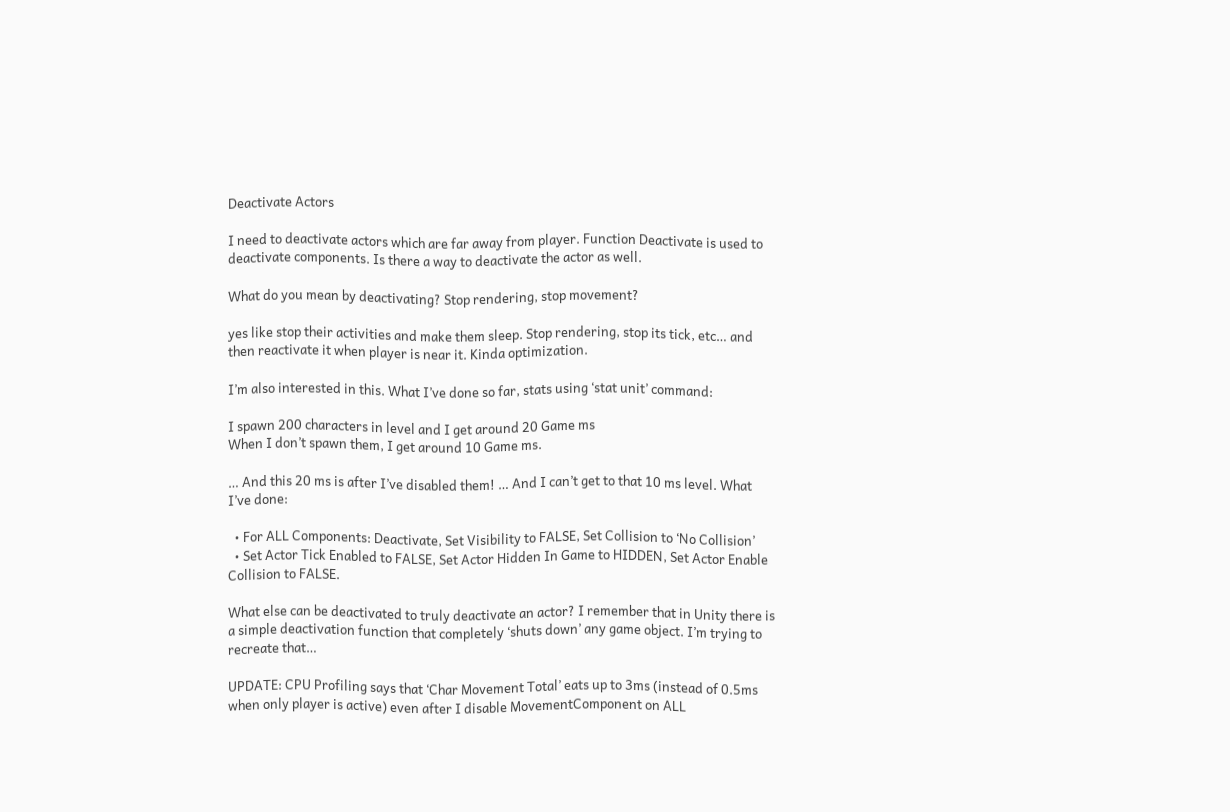Deactivate Actors

I need to deactivate actors which are far away from player. Function Deactivate is used to deactivate components. Is there a way to deactivate the actor as well.

What do you mean by deactivating? Stop rendering, stop movement?

yes like stop their activities and make them sleep. Stop rendering, stop its tick, etc… and then reactivate it when player is near it. Kinda optimization.

I’m also interested in this. What I’ve done so far, stats using ‘stat unit’ command:

I spawn 200 characters in level and I get around 20 Game ms
When I don’t spawn them, I get around 10 Game ms.

… And this 20 ms is after I’ve disabled them! … And I can’t get to that 10 ms level. What I’ve done:

  • For ALL Components: Deactivate, Set Visibility to FALSE, Set Collision to ‘No Collision’
  • Set Actor Tick Enabled to FALSE, Set Actor Hidden In Game to HIDDEN, Set Actor Enable Collision to FALSE.

What else can be deactivated to truly deactivate an actor? I remember that in Unity there is a simple deactivation function that completely ‘shuts down’ any game object. I’m trying to recreate that…

UPDATE: CPU Profiling says that ‘Char Movement Total’ eats up to 3ms (instead of 0.5ms when only player is active) even after I disable MovementComponent on ALL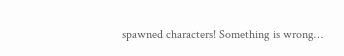spawned characters! Something is wrong…